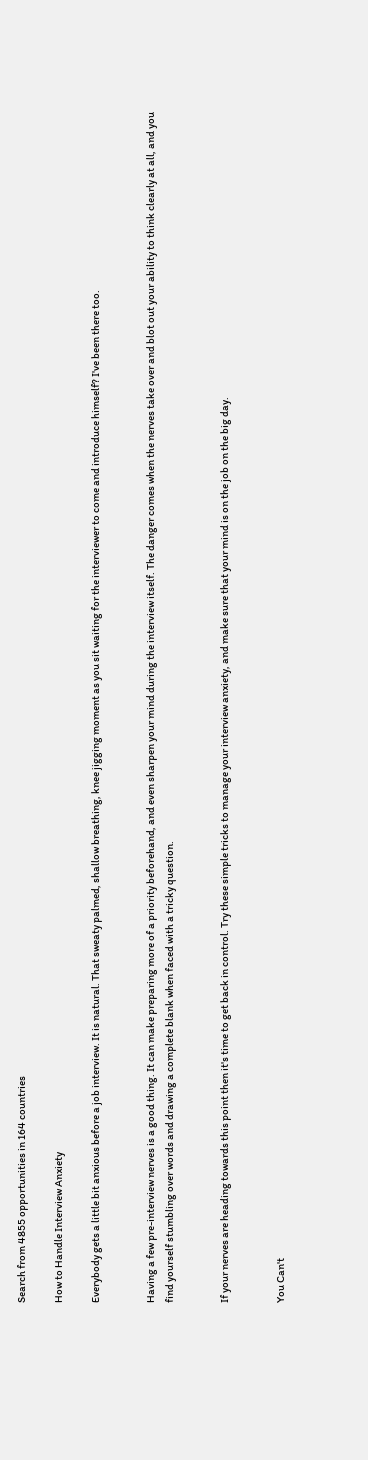Search from 4855 opportunities in 164 countries

How to Handle Interview Anxiety

Everybody gets a little bit anxious before a job interview. It is natural. That sweaty palmed, shallow breathing, knee jigging moment as you sit waiting for the interviewer to come and introduce himself? I've been there too.


Having a few pre-interview nerves is a good thing. It can make preparing more of a priority beforehand, and even sharpen your mind during the interview itself. The danger comes when the nerves take over and blot out your ability to think clearly at all, and you find yourself stumbling over words and drawing a complete blank when faced with a tricky question.


If your nerves are heading towards this point then it's time to get back in control. Try these simple tricks to manage your interview anxiety, and make sure that your mind is on the job on the big day.


You Can't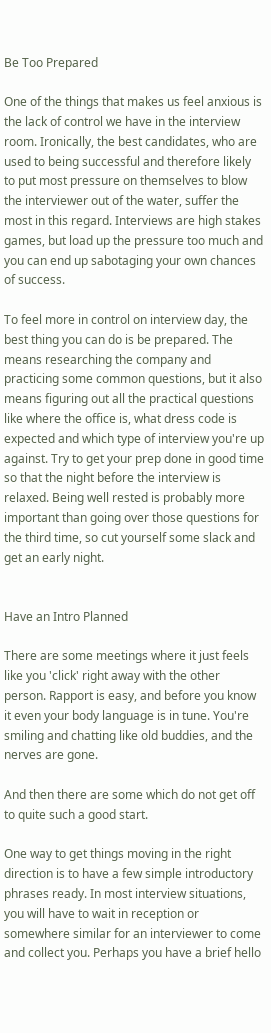Be Too Prepared

One of the things that makes us feel anxious is the lack of control we have in the interview room. Ironically, the best candidates, who are used to being successful and therefore likely to put most pressure on themselves to blow the interviewer out of the water, suffer the most in this regard. Interviews are high stakes games, but load up the pressure too much and you can end up sabotaging your own chances of success.

To feel more in control on interview day, the best thing you can do is be prepared. The means researching the company and practicing some common questions, but it also means figuring out all the practical questions like where the office is, what dress code is expected and which type of interview you're up against. Try to get your prep done in good time so that the night before the interview is relaxed. Being well rested is probably more important than going over those questions for the third time, so cut yourself some slack and get an early night.


Have an Intro Planned

There are some meetings where it just feels like you 'click' right away with the other person. Rapport is easy, and before you know it even your body language is in tune. You're smiling and chatting like old buddies, and the nerves are gone.

And then there are some which do not get off to quite such a good start.

One way to get things moving in the right direction is to have a few simple introductory phrases ready. In most interview situations, you will have to wait in reception or somewhere similar for an interviewer to come and collect you. Perhaps you have a brief hello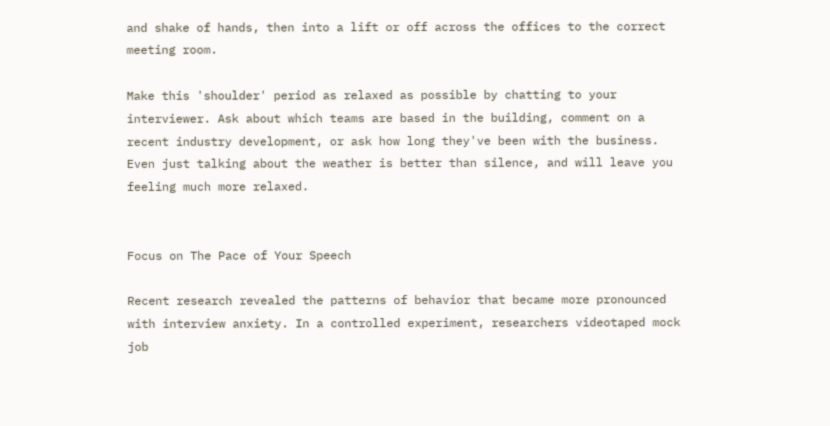and shake of hands, then into a lift or off across the offices to the correct meeting room.

Make this 'shoulder' period as relaxed as possible by chatting to your interviewer. Ask about which teams are based in the building, comment on a recent industry development, or ask how long they've been with the business. Even just talking about the weather is better than silence, and will leave you feeling much more relaxed.


Focus on The Pace of Your Speech

Recent research revealed the patterns of behavior that became more pronounced with interview anxiety. In a controlled experiment, researchers videotaped mock job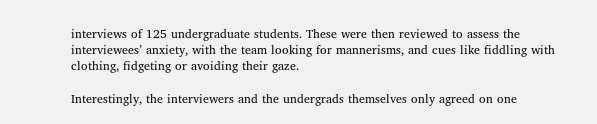interviews of 125 undergraduate students. These were then reviewed to assess the interviewees’ anxiety, with the team looking for mannerisms, and cues like fiddling with clothing, fidgeting or avoiding their gaze.

Interestingly, the interviewers and the undergrads themselves only agreed on one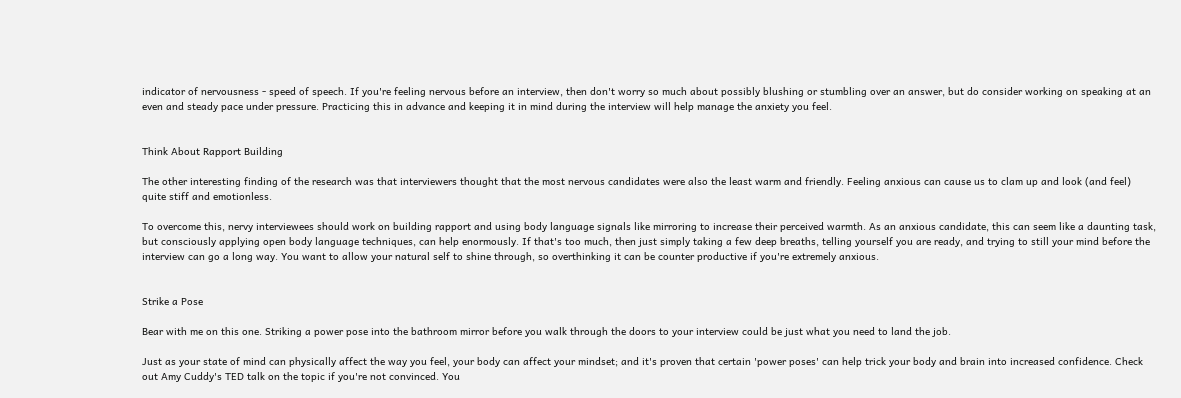indicator of nervousness - speed of speech. If you're feeling nervous before an interview, then don't worry so much about possibly blushing or stumbling over an answer, but do consider working on speaking at an even and steady pace under pressure. Practicing this in advance and keeping it in mind during the interview will help manage the anxiety you feel.


Think About Rapport Building

The other interesting finding of the research was that interviewers thought that the most nervous candidates were also the least warm and friendly. Feeling anxious can cause us to clam up and look (and feel) quite stiff and emotionless.

To overcome this, nervy interviewees should work on building rapport and using body language signals like mirroring to increase their perceived warmth. As an anxious candidate, this can seem like a daunting task, but consciously applying open body language techniques, can help enormously. If that's too much, then just simply taking a few deep breaths, telling yourself you are ready, and trying to still your mind before the interview can go a long way. You want to allow your natural self to shine through, so overthinking it can be counter productive if you're extremely anxious.


Strike a Pose

Bear with me on this one. Striking a power pose into the bathroom mirror before you walk through the doors to your interview could be just what you need to land the job.

Just as your state of mind can physically affect the way you feel, your body can affect your mindset; and it's proven that certain 'power poses' can help trick your body and brain into increased confidence. Check out Amy Cuddy's TED talk on the topic if you're not convinced. You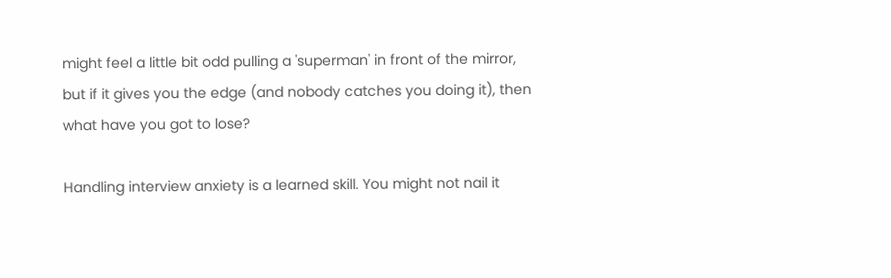might feel a little bit odd pulling a 'superman' in front of the mirror, but if it gives you the edge (and nobody catches you doing it), then what have you got to lose?

Handling interview anxiety is a learned skill. You might not nail it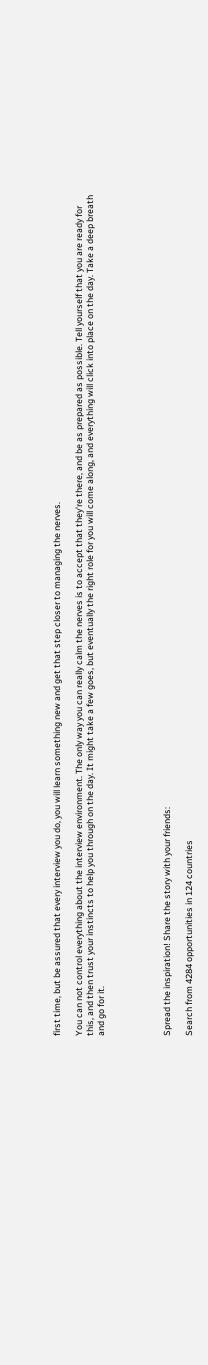first time, but be assured that every interview you do, you will learn something new and get that step closer to managing the nerves.

You can not control everything about the interview environment. The only way you can really calm the nerves is to accept that they're there, and be as prepared as possible. Tell yourself that you are ready for this, and then trust your instincts to help you through on the day. It might take a few goes, but eventually the right role for you will come along, and everything will click into place on the day. Take a deep breath and go for it.





Spread the inspiration! Share the story with your friends:

Search from 4284 opportunities in 124 countries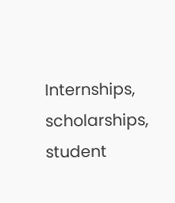Internships, scholarships, student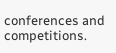conferences and competitions.